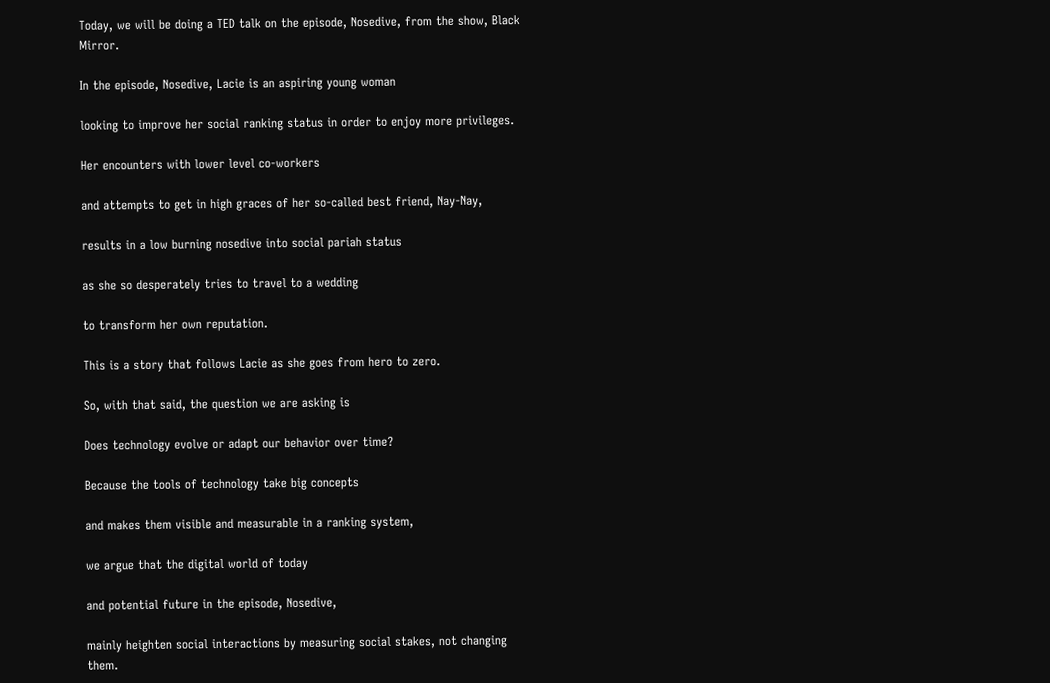Today, we will be doing a TED talk on the episode, Nosedive, from the show, Black Mirror.

In the episode, Nosedive, Lacie is an aspiring young woman

looking to improve her social ranking status in order to enjoy more privileges.

Her encounters with lower level co-workers

and attempts to get in high graces of her so-called best friend, Nay-Nay,

results in a low burning nosedive into social pariah status

as she so desperately tries to travel to a wedding

to transform her own reputation.

This is a story that follows Lacie as she goes from hero to zero.

So, with that said, the question we are asking is

Does technology evolve or adapt our behavior over time?

Because the tools of technology take big concepts

and makes them visible and measurable in a ranking system,

we argue that the digital world of today

and potential future in the episode, Nosedive,

mainly heighten social interactions by measuring social stakes, not changing them.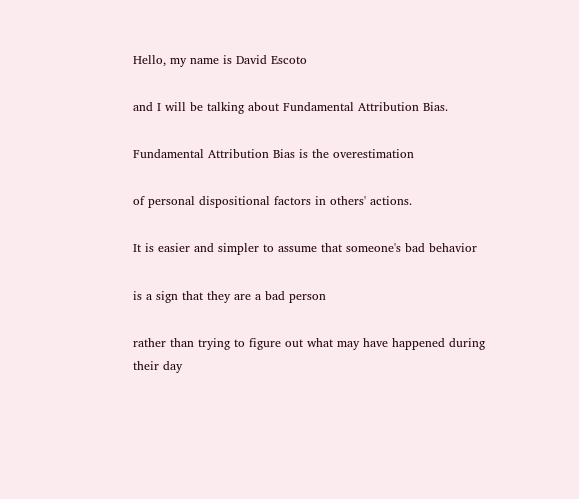Hello, my name is David Escoto

and I will be talking about Fundamental Attribution Bias.

Fundamental Attribution Bias is the overestimation

of personal dispositional factors in others' actions.

It is easier and simpler to assume that someone's bad behavior

is a sign that they are a bad person

rather than trying to figure out what may have happened during their day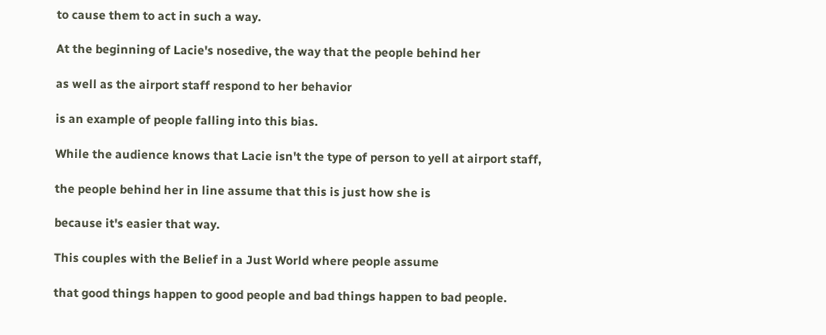to cause them to act in such a way.

At the beginning of Lacie's nosedive, the way that the people behind her

as well as the airport staff respond to her behavior

is an example of people falling into this bias.

While the audience knows that Lacie isn't the type of person to yell at airport staff,

the people behind her in line assume that this is just how she is

because it's easier that way.

This couples with the Belief in a Just World where people assume

that good things happen to good people and bad things happen to bad people.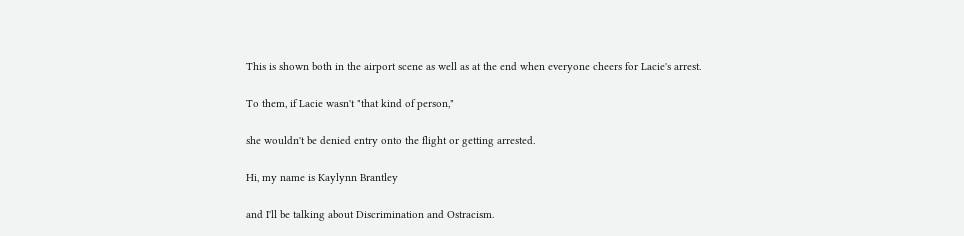This is shown both in the airport scene as well as at the end when everyone cheers for Lacie's arrest.

To them, if Lacie wasn't "that kind of person,"

she wouldn't be denied entry onto the flight or getting arrested.

Hi, my name is Kaylynn Brantley

and I'll be talking about Discrimination and Ostracism.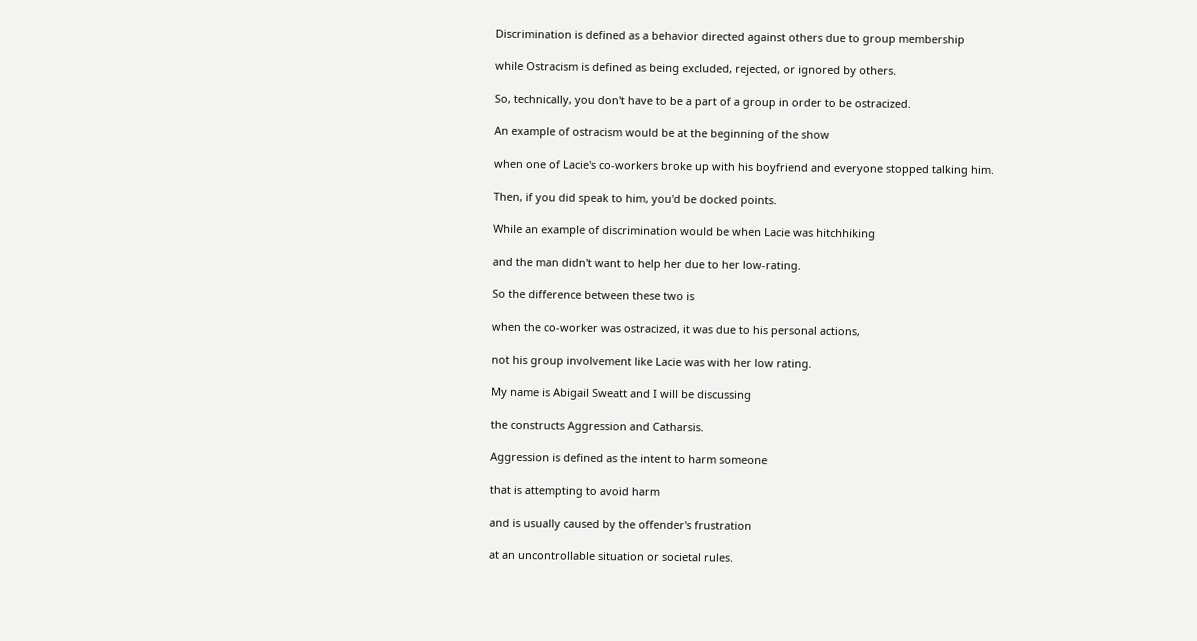Discrimination is defined as a behavior directed against others due to group membership

while Ostracism is defined as being excluded, rejected, or ignored by others.

So, technically, you don't have to be a part of a group in order to be ostracized.

An example of ostracism would be at the beginning of the show

when one of Lacie's co-workers broke up with his boyfriend and everyone stopped talking him.

Then, if you did speak to him, you'd be docked points.

While an example of discrimination would be when Lacie was hitchhiking

and the man didn't want to help her due to her low-rating.

So the difference between these two is

when the co-worker was ostracized, it was due to his personal actions,

not his group involvement like Lacie was with her low rating.

My name is Abigail Sweatt and I will be discussing

the constructs Aggression and Catharsis.

Aggression is defined as the intent to harm someone

that is attempting to avoid harm

and is usually caused by the offender's frustration

at an uncontrollable situation or societal rules.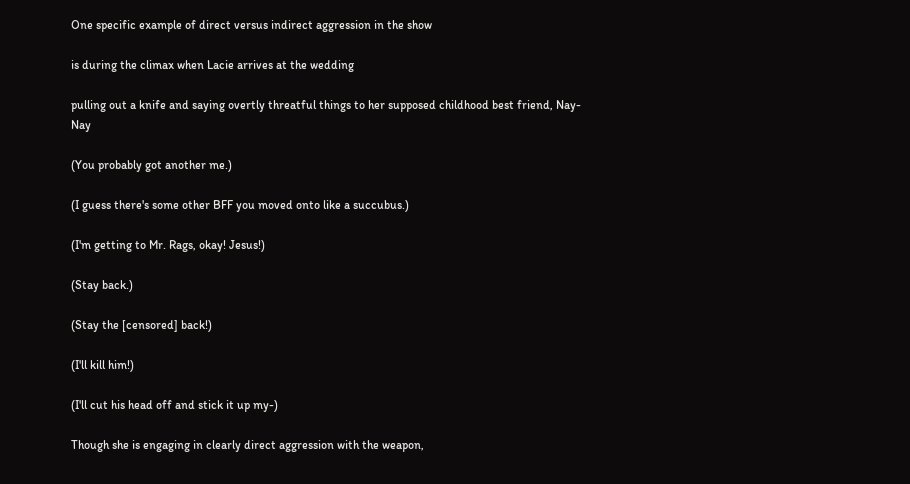One specific example of direct versus indirect aggression in the show

is during the climax when Lacie arrives at the wedding

pulling out a knife and saying overtly threatful things to her supposed childhood best friend, Nay-Nay

(You probably got another me.)

(I guess there's some other BFF you moved onto like a succubus.)

(I'm getting to Mr. Rags, okay! Jesus!)

(Stay back.)

(Stay the [censored] back!)

(I'll kill him!)

(I'll cut his head off and stick it up my-)

Though she is engaging in clearly direct aggression with the weapon,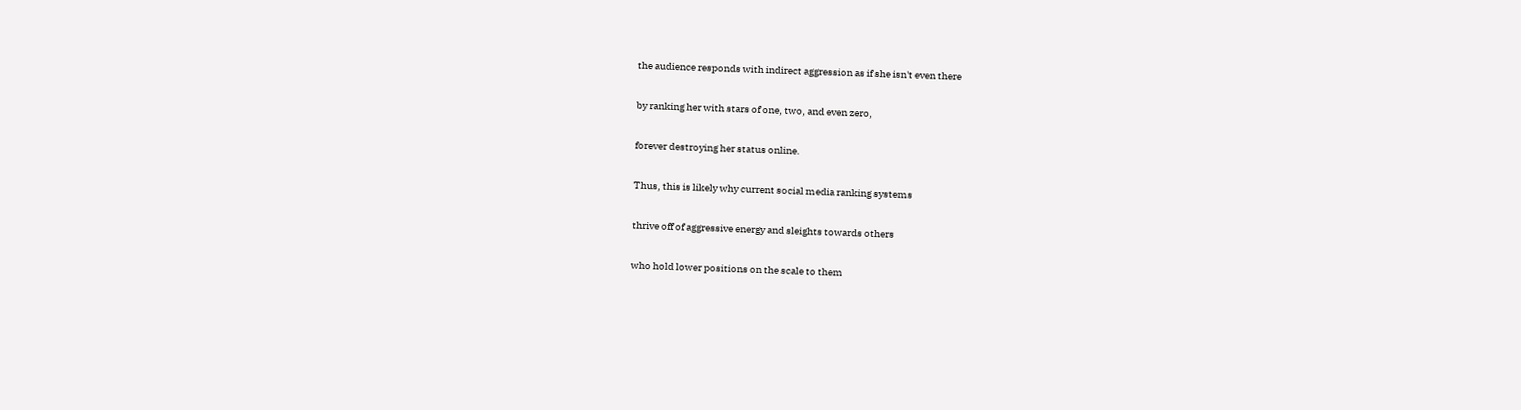the audience responds with indirect aggression as if she isn't even there

by ranking her with stars of one, two, and even zero,

forever destroying her status online.

Thus, this is likely why current social media ranking systems

thrive off of aggressive energy and sleights towards others

who hold lower positions on the scale to them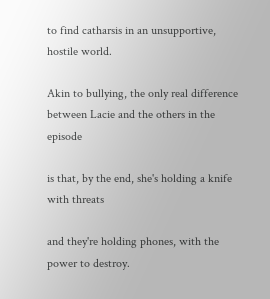to find catharsis in an unsupportive, hostile world.

Akin to bullying, the only real difference between Lacie and the others in the episode

is that, by the end, she's holding a knife with threats

and they're holding phones, with the power to destroy.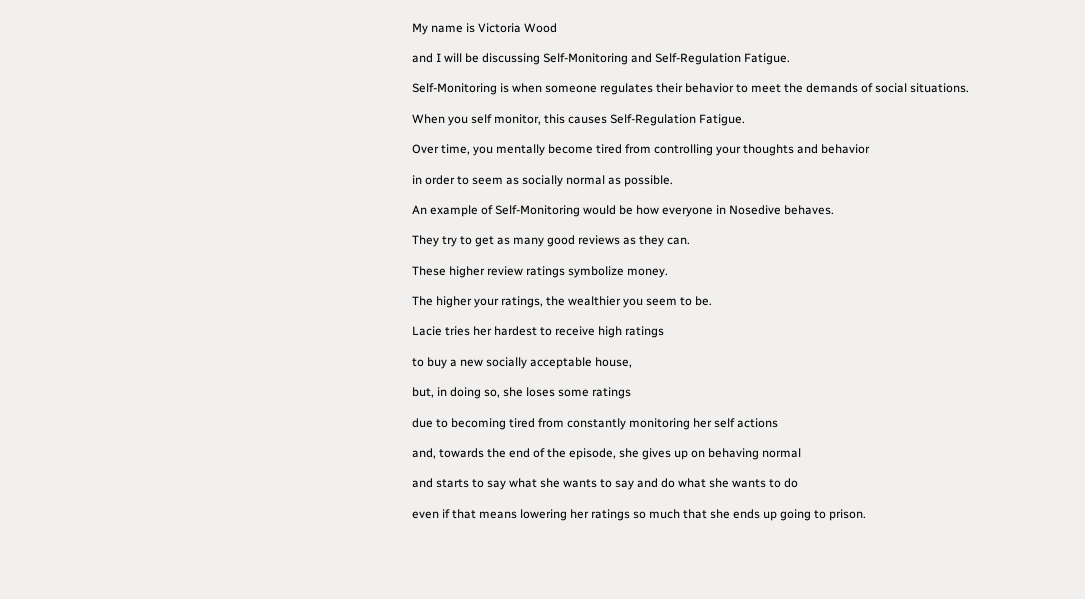My name is Victoria Wood

and I will be discussing Self-Monitoring and Self-Regulation Fatigue.

Self-Monitoring is when someone regulates their behavior to meet the demands of social situations.

When you self monitor, this causes Self-Regulation Fatigue.

Over time, you mentally become tired from controlling your thoughts and behavior

in order to seem as socially normal as possible.

An example of Self-Monitoring would be how everyone in Nosedive behaves.

They try to get as many good reviews as they can.

These higher review ratings symbolize money.

The higher your ratings, the wealthier you seem to be.

Lacie tries her hardest to receive high ratings

to buy a new socially acceptable house,

but, in doing so, she loses some ratings

due to becoming tired from constantly monitoring her self actions

and, towards the end of the episode, she gives up on behaving normal

and starts to say what she wants to say and do what she wants to do

even if that means lowering her ratings so much that she ends up going to prison.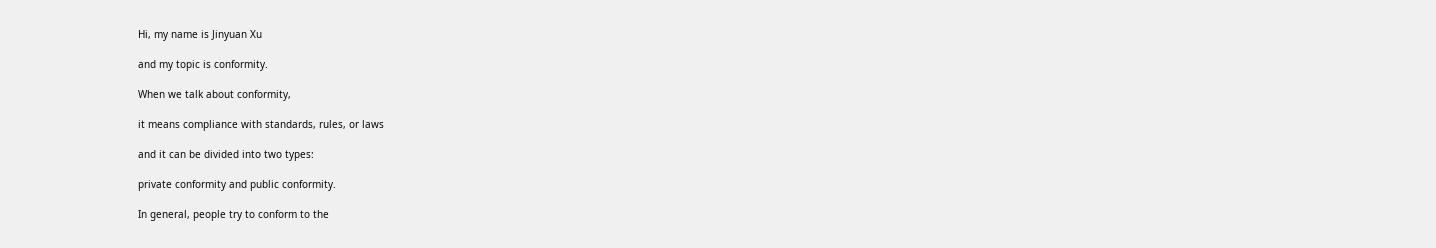Hi, my name is Jinyuan Xu

and my topic is conformity.

When we talk about conformity,

it means compliance with standards, rules, or laws

and it can be divided into two types:

private conformity and public conformity.

In general, people try to conform to the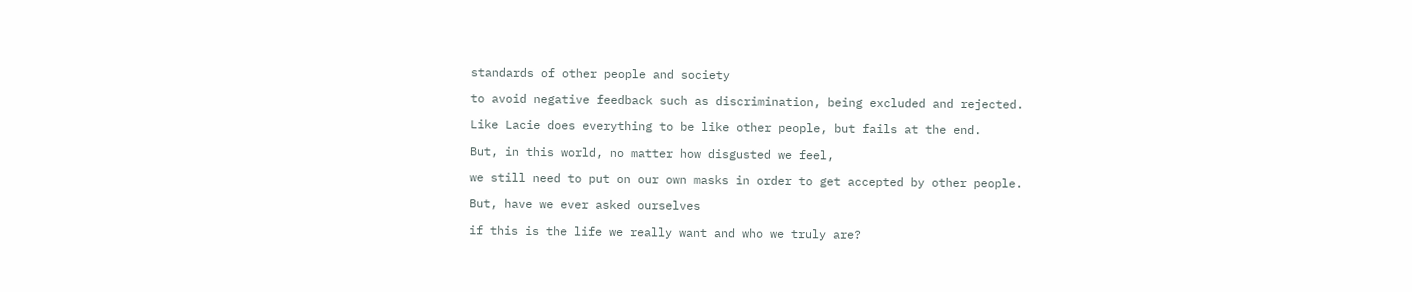standards of other people and society

to avoid negative feedback such as discrimination, being excluded and rejected.

Like Lacie does everything to be like other people, but fails at the end.

But, in this world, no matter how disgusted we feel,

we still need to put on our own masks in order to get accepted by other people.

But, have we ever asked ourselves

if this is the life we really want and who we truly are?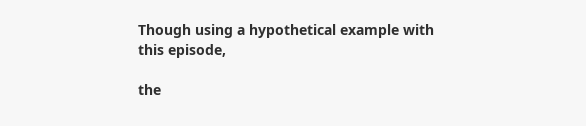Though using a hypothetical example with this episode,

the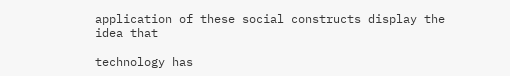application of these social constructs display the idea that

technology has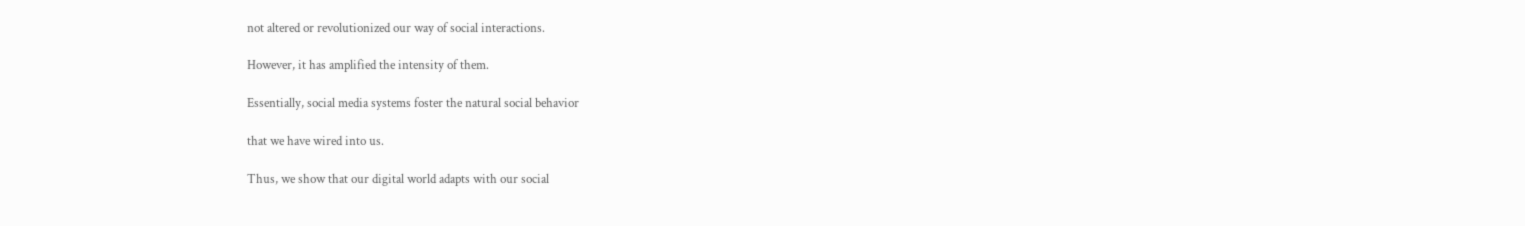not altered or revolutionized our way of social interactions.

However, it has amplified the intensity of them.

Essentially, social media systems foster the natural social behavior

that we have wired into us.

Thus, we show that our digital world adapts with our social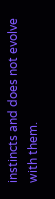instincts and does not evolve with them.